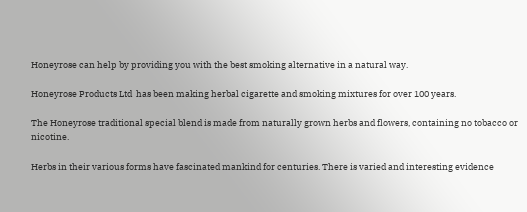Honeyrose can help by providing you with the best smoking alternative in a natural way.

Honeyrose Products Ltd  has been making herbal cigarette and smoking mixtures for over 100 years.

The Honeyrose traditional special blend is made from naturally grown herbs and flowers, containing no tobacco or nicotine.

Herbs in their various forms have fascinated mankind for centuries. There is varied and interesting evidence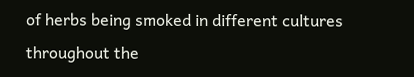of herbs being smoked in different cultures throughout the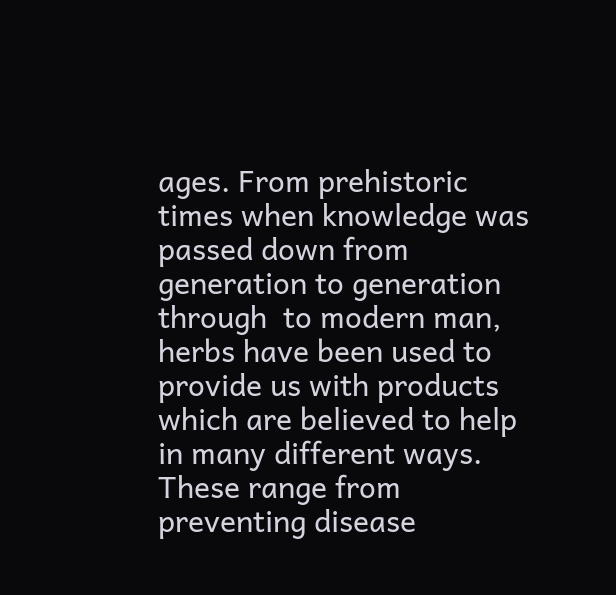ages. From prehistoric times when knowledge was passed down from generation to generation through  to modern man, herbs have been used to provide us with products which are believed to help in many different ways. These range from preventing disease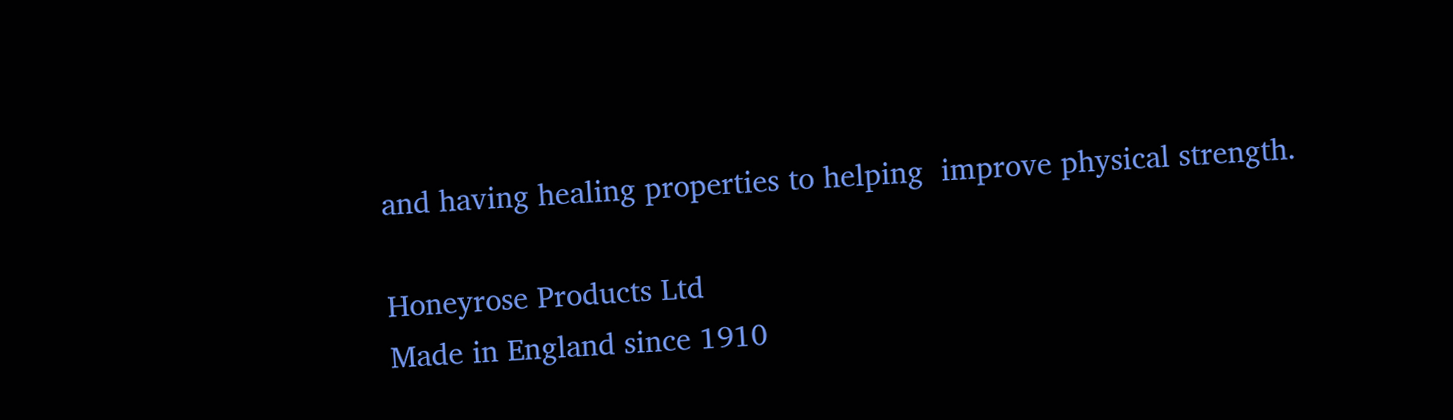and having healing properties to helping  improve physical strength.

Honeyrose Products Ltd
Made in England since 1910